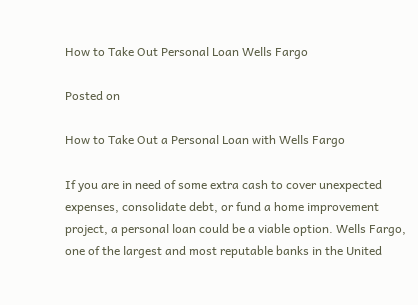How to Take Out Personal Loan Wells Fargo

Posted on

How to Take Out a Personal Loan with Wells Fargo

If you are in need of some extra cash to cover unexpected expenses, consolidate debt, or fund a home improvement project, a personal loan could be a viable option. Wells Fargo, one of the largest and most reputable banks in the United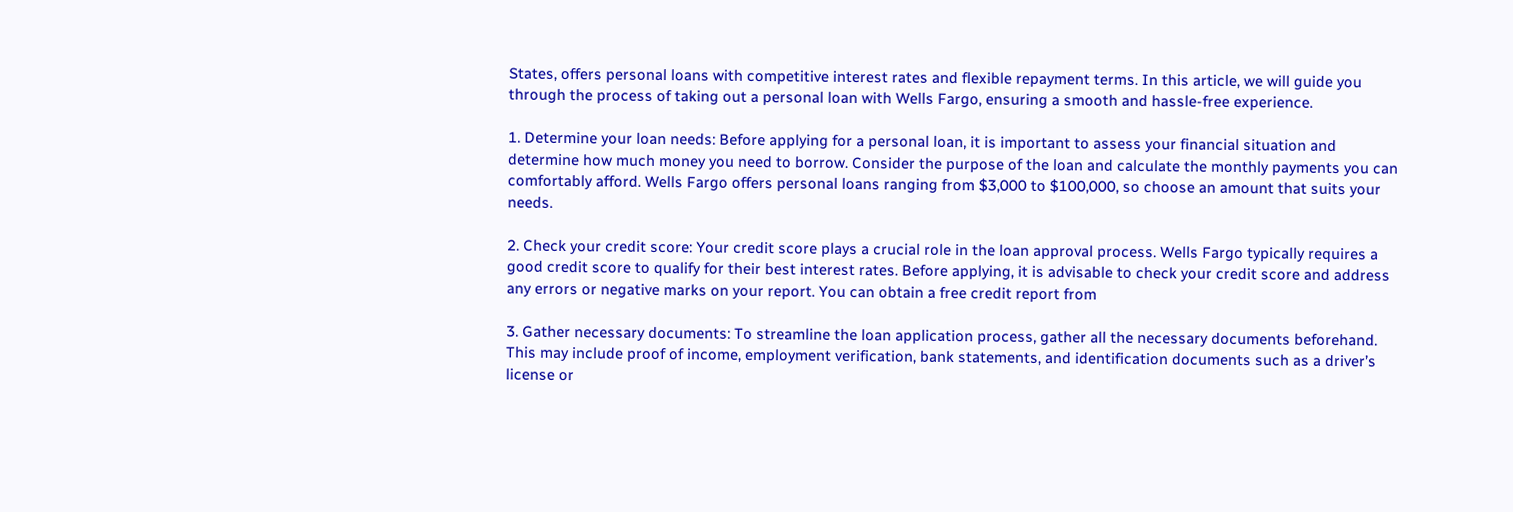States, offers personal loans with competitive interest rates and flexible repayment terms. In this article, we will guide you through the process of taking out a personal loan with Wells Fargo, ensuring a smooth and hassle-free experience.

1. Determine your loan needs: Before applying for a personal loan, it is important to assess your financial situation and determine how much money you need to borrow. Consider the purpose of the loan and calculate the monthly payments you can comfortably afford. Wells Fargo offers personal loans ranging from $3,000 to $100,000, so choose an amount that suits your needs.

2. Check your credit score: Your credit score plays a crucial role in the loan approval process. Wells Fargo typically requires a good credit score to qualify for their best interest rates. Before applying, it is advisable to check your credit score and address any errors or negative marks on your report. You can obtain a free credit report from

3. Gather necessary documents: To streamline the loan application process, gather all the necessary documents beforehand. This may include proof of income, employment verification, bank statements, and identification documents such as a driver’s license or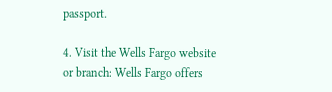passport.

4. Visit the Wells Fargo website or branch: Wells Fargo offers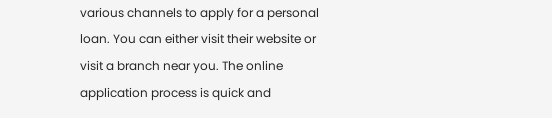various channels to apply for a personal loan. You can either visit their website or visit a branch near you. The online application process is quick and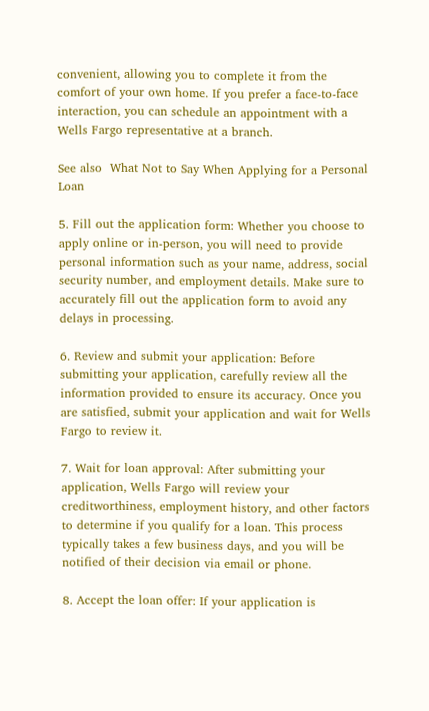convenient, allowing you to complete it from the comfort of your own home. If you prefer a face-to-face interaction, you can schedule an appointment with a Wells Fargo representative at a branch.

See also  What Not to Say When Applying for a Personal Loan

5. Fill out the application form: Whether you choose to apply online or in-person, you will need to provide personal information such as your name, address, social security number, and employment details. Make sure to accurately fill out the application form to avoid any delays in processing.

6. Review and submit your application: Before submitting your application, carefully review all the information provided to ensure its accuracy. Once you are satisfied, submit your application and wait for Wells Fargo to review it.

7. Wait for loan approval: After submitting your application, Wells Fargo will review your creditworthiness, employment history, and other factors to determine if you qualify for a loan. This process typically takes a few business days, and you will be notified of their decision via email or phone.

8. Accept the loan offer: If your application is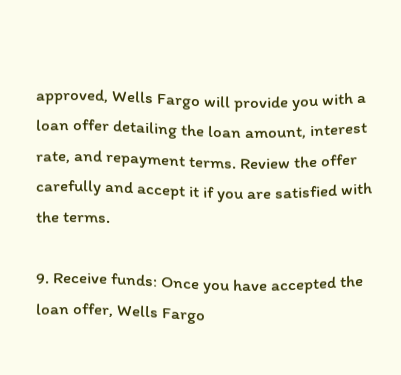approved, Wells Fargo will provide you with a loan offer detailing the loan amount, interest rate, and repayment terms. Review the offer carefully and accept it if you are satisfied with the terms.

9. Receive funds: Once you have accepted the loan offer, Wells Fargo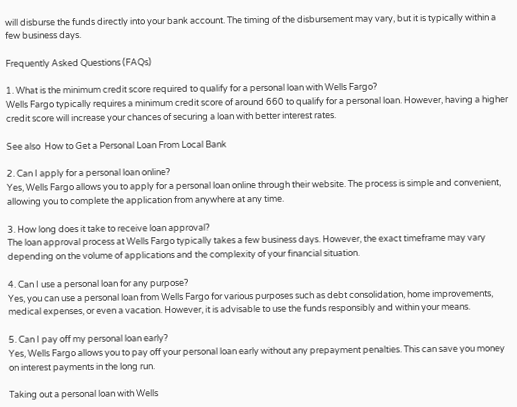will disburse the funds directly into your bank account. The timing of the disbursement may vary, but it is typically within a few business days.

Frequently Asked Questions (FAQs)

1. What is the minimum credit score required to qualify for a personal loan with Wells Fargo?
Wells Fargo typically requires a minimum credit score of around 660 to qualify for a personal loan. However, having a higher credit score will increase your chances of securing a loan with better interest rates.

See also  How to Get a Personal Loan From Local Bank

2. Can I apply for a personal loan online?
Yes, Wells Fargo allows you to apply for a personal loan online through their website. The process is simple and convenient, allowing you to complete the application from anywhere at any time.

3. How long does it take to receive loan approval?
The loan approval process at Wells Fargo typically takes a few business days. However, the exact timeframe may vary depending on the volume of applications and the complexity of your financial situation.

4. Can I use a personal loan for any purpose?
Yes, you can use a personal loan from Wells Fargo for various purposes such as debt consolidation, home improvements, medical expenses, or even a vacation. However, it is advisable to use the funds responsibly and within your means.

5. Can I pay off my personal loan early?
Yes, Wells Fargo allows you to pay off your personal loan early without any prepayment penalties. This can save you money on interest payments in the long run.

Taking out a personal loan with Wells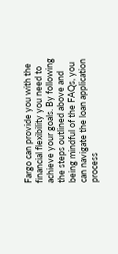Fargo can provide you with the financial flexibility you need to achieve your goals. By following the steps outlined above and being mindful of the FAQs, you can navigate the loan application process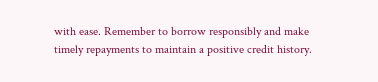with ease. Remember to borrow responsibly and make timely repayments to maintain a positive credit history.